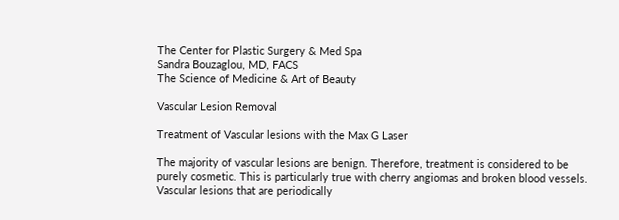The Center for Plastic Surgery & Med Spa
Sandra Bouzaglou, MD, FACS
The Science of Medicine & Art of Beauty

Vascular Lesion Removal

Treatment of Vascular lesions with the Max G Laser

The majority of vascular lesions are benign. Therefore, treatment is considered to be purely cosmetic. This is particularly true with cherry angiomas and broken blood vessels. Vascular lesions that are periodically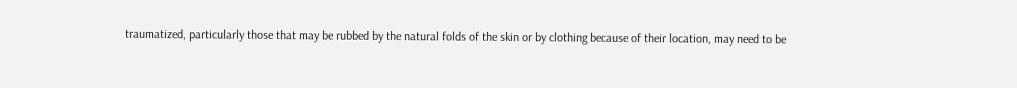traumatized, particularly those that may be rubbed by the natural folds of the skin or by clothing because of their location, may need to be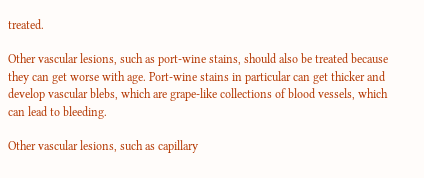treated.

Other vascular lesions, such as port-wine stains, should also be treated because they can get worse with age. Port-wine stains in particular can get thicker and develop vascular blebs, which are grape-like collections of blood vessels, which can lead to bleeding.

Other vascular lesions, such as capillary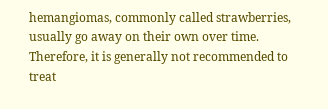hemangiomas, commonly called strawberries, usually go away on their own over time. Therefore, it is generally not recommended to treat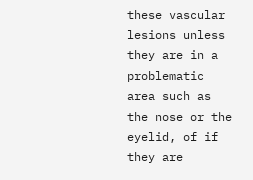these vascular lesions unless they are in a problematic area such as the nose or the eyelid, of if they are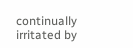continually irritated by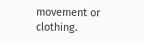movement or clothing.